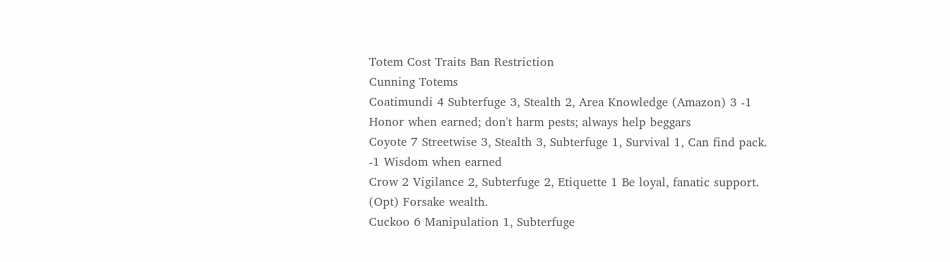Totem Cost Traits Ban Restriction
Cunning Totems
Coatimundi 4 Subterfuge 3, Stealth 2, Area Knowledge (Amazon) 3 -1 Honor when earned; don't harm pests; always help beggars
Coyote 7 Streetwise 3, Stealth 3, Subterfuge 1, Survival 1, Can find pack. -1 Wisdom when earned
Crow 2 Vigilance 2, Subterfuge 2, Etiquette 1 Be loyal, fanatic support. (Opt) Forsake wealth.
Cuckoo 6 Manipulation 1, Subterfuge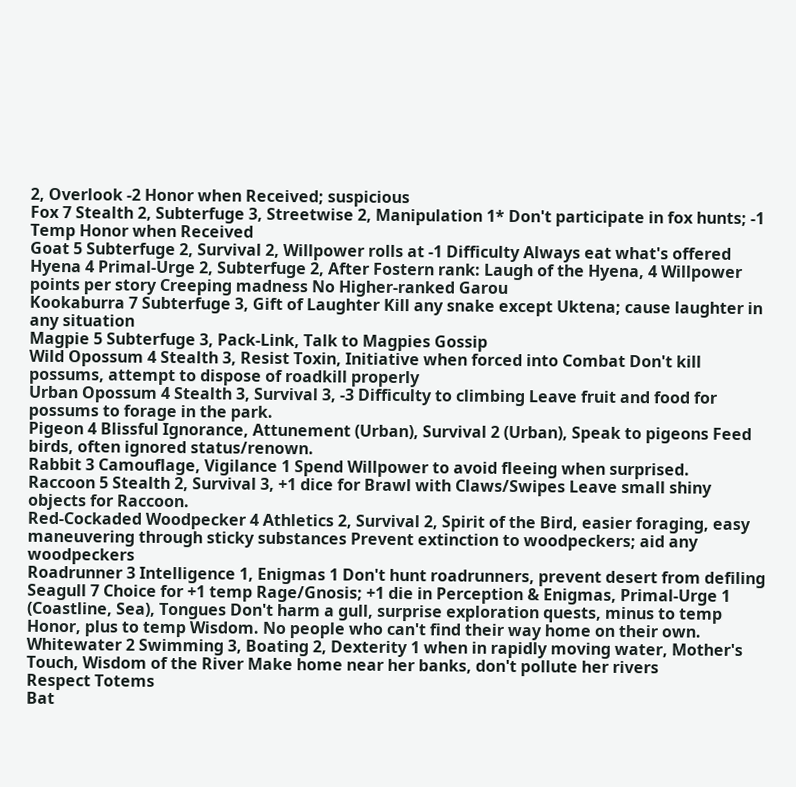2, Overlook -2 Honor when Received; suspicious
Fox 7 Stealth 2, Subterfuge 3, Streetwise 2, Manipulation 1* Don't participate in fox hunts; -1 Temp Honor when Received
Goat 5 Subterfuge 2, Survival 2, Willpower rolls at -1 Difficulty Always eat what's offered
Hyena 4 Primal-Urge 2, Subterfuge 2, After Fostern rank: Laugh of the Hyena, 4 Willpower points per story Creeping madness No Higher-ranked Garou
Kookaburra 7 Subterfuge 3, Gift of Laughter Kill any snake except Uktena; cause laughter in any situation
Magpie 5 Subterfuge 3, Pack-Link, Talk to Magpies Gossip
Wild Opossum 4 Stealth 3, Resist Toxin, Initiative when forced into Combat Don't kill possums, attempt to dispose of roadkill properly
Urban Opossum 4 Stealth 3, Survival 3, -3 Difficulty to climbing Leave fruit and food for possums to forage in the park.
Pigeon 4 Blissful Ignorance, Attunement (Urban), Survival 2 (Urban), Speak to pigeons Feed birds, often ignored status/renown.
Rabbit 3 Camouflage, Vigilance 1 Spend Willpower to avoid fleeing when surprised.
Raccoon 5 Stealth 2, Survival 3, +1 dice for Brawl with Claws/Swipes Leave small shiny objects for Raccoon.
Red-Cockaded Woodpecker 4 Athletics 2, Survival 2, Spirit of the Bird, easier foraging, easy maneuvering through sticky substances Prevent extinction to woodpeckers; aid any woodpeckers
Roadrunner 3 Intelligence 1, Enigmas 1 Don't hunt roadrunners, prevent desert from defiling
Seagull 7 Choice for +1 temp Rage/Gnosis; +1 die in Perception & Enigmas, Primal-Urge 1 (Coastline, Sea), Tongues Don't harm a gull, surprise exploration quests, minus to temp Honor, plus to temp Wisdom. No people who can't find their way home on their own.
Whitewater 2 Swimming 3, Boating 2, Dexterity 1 when in rapidly moving water, Mother's Touch, Wisdom of the River Make home near her banks, don't pollute her rivers
Respect Totems
Bat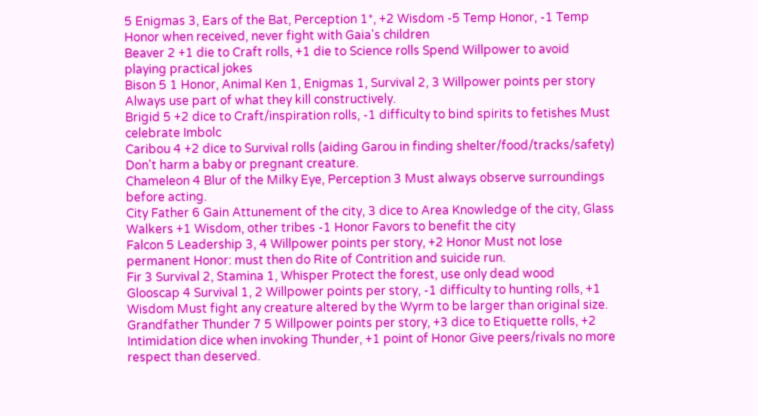5 Enigmas 3, Ears of the Bat, Perception 1*, +2 Wisdom -5 Temp Honor, -1 Temp Honor when received, never fight with Gaia's children
Beaver 2 +1 die to Craft rolls, +1 die to Science rolls Spend Willpower to avoid playing practical jokes
Bison 5 1 Honor, Animal Ken 1, Enigmas 1, Survival 2, 3 Willpower points per story Always use part of what they kill constructively.
Brigid 5 +2 dice to Craft/inspiration rolls, -1 difficulty to bind spirits to fetishes Must celebrate Imbolc
Caribou 4 +2 dice to Survival rolls (aiding Garou in finding shelter/food/tracks/safety) Don't harm a baby or pregnant creature.
Chameleon 4 Blur of the Milky Eye, Perception 3 Must always observe surroundings before acting.
City Father 6 Gain Attunement of the city, 3 dice to Area Knowledge of the city, Glass Walkers +1 Wisdom, other tribes -1 Honor Favors to benefit the city
Falcon 5 Leadership 3, 4 Willpower points per story, +2 Honor Must not lose permanent Honor: must then do Rite of Contrition and suicide run.
Fir 3 Survival 2, Stamina 1, Whisper Protect the forest, use only dead wood
Glooscap 4 Survival 1, 2 Willpower points per story, -1 difficulty to hunting rolls, +1 Wisdom Must fight any creature altered by the Wyrm to be larger than original size.
Grandfather Thunder 7 5 Willpower points per story, +3 dice to Etiquette rolls, +2 Intimidation dice when invoking Thunder, +1 point of Honor Give peers/rivals no more respect than deserved.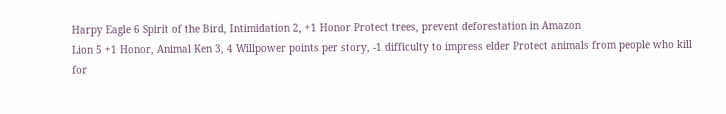Harpy Eagle 6 Spirit of the Bird, Intimidation 2, +1 Honor Protect trees, prevent deforestation in Amazon
Lion 5 +1 Honor, Animal Ken 3, 4 Willpower points per story, -1 difficulty to impress elder Protect animals from people who kill for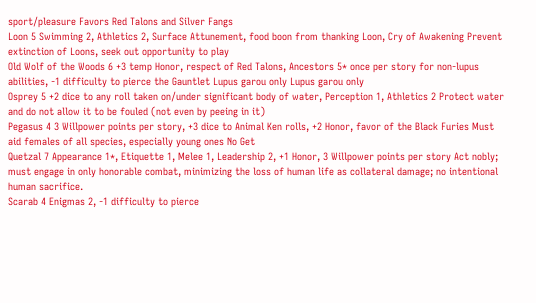sport/pleasure Favors Red Talons and Silver Fangs
Loon 5 Swimming 2, Athletics 2, Surface Attunement, food boon from thanking Loon, Cry of Awakening Prevent extinction of Loons, seek out opportunity to play
Old Wolf of the Woods 6 +3 temp Honor, respect of Red Talons, Ancestors 5* once per story for non-lupus abilities, -1 difficulty to pierce the Gauntlet Lupus garou only Lupus garou only
Osprey 5 +2 dice to any roll taken on/under significant body of water, Perception 1, Athletics 2 Protect water and do not allow it to be fouled (not even by peeing in it)
Pegasus 4 3 Willpower points per story, +3 dice to Animal Ken rolls, +2 Honor, favor of the Black Furies Must aid females of all species, especially young ones No Get
Quetzal 7 Appearance 1*, Etiquette 1, Melee 1, Leadership 2, +1 Honor, 3 Willpower points per story Act nobly; must engage in only honorable combat, minimizing the loss of human life as collateral damage; no intentional human sacrifice.
Scarab 4 Enigmas 2, -1 difficulty to pierce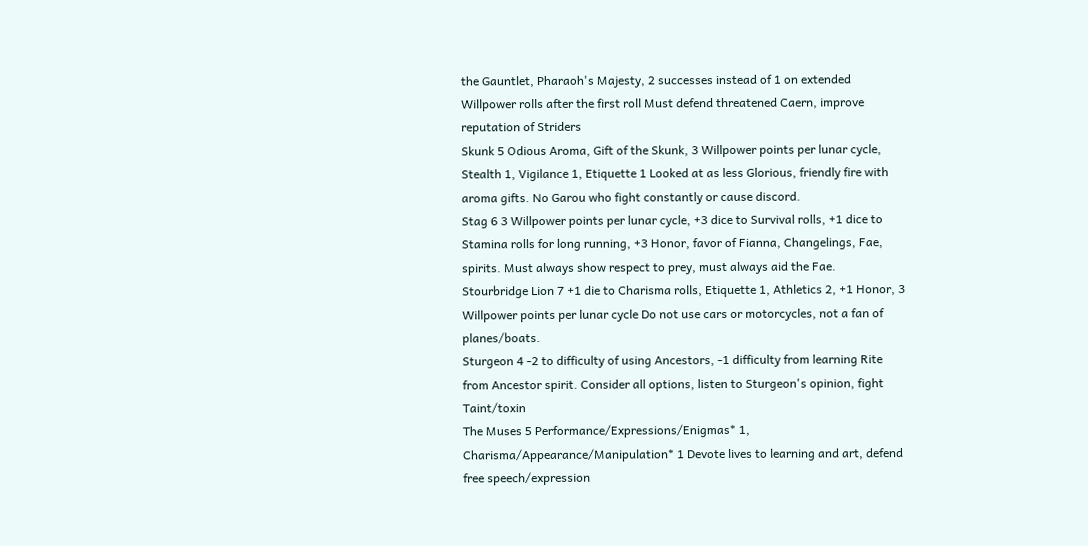the Gauntlet, Pharaoh's Majesty, 2 successes instead of 1 on extended Willpower rolls after the first roll Must defend threatened Caern, improve reputation of Striders
Skunk 5 Odious Aroma, Gift of the Skunk, 3 Willpower points per lunar cycle, Stealth 1, Vigilance 1, Etiquette 1 Looked at as less Glorious, friendly fire with aroma gifts. No Garou who fight constantly or cause discord.
Stag 6 3 Willpower points per lunar cycle, +3 dice to Survival rolls, +1 dice to Stamina rolls for long running, +3 Honor, favor of Fianna, Changelings, Fae, spirits. Must always show respect to prey, must always aid the Fae.
Stourbridge Lion 7 +1 die to Charisma rolls, Etiquette 1, Athletics 2, +1 Honor, 3 Willpower points per lunar cycle Do not use cars or motorcycles, not a fan of planes/boats.
Sturgeon 4 -2 to difficulty of using Ancestors, -1 difficulty from learning Rite from Ancestor spirit. Consider all options, listen to Sturgeon's opinion, fight Taint/toxin
The Muses 5 Performance/Expressions/Enigmas* 1, Charisma/Appearance/Manipulation* 1 Devote lives to learning and art, defend free speech/expression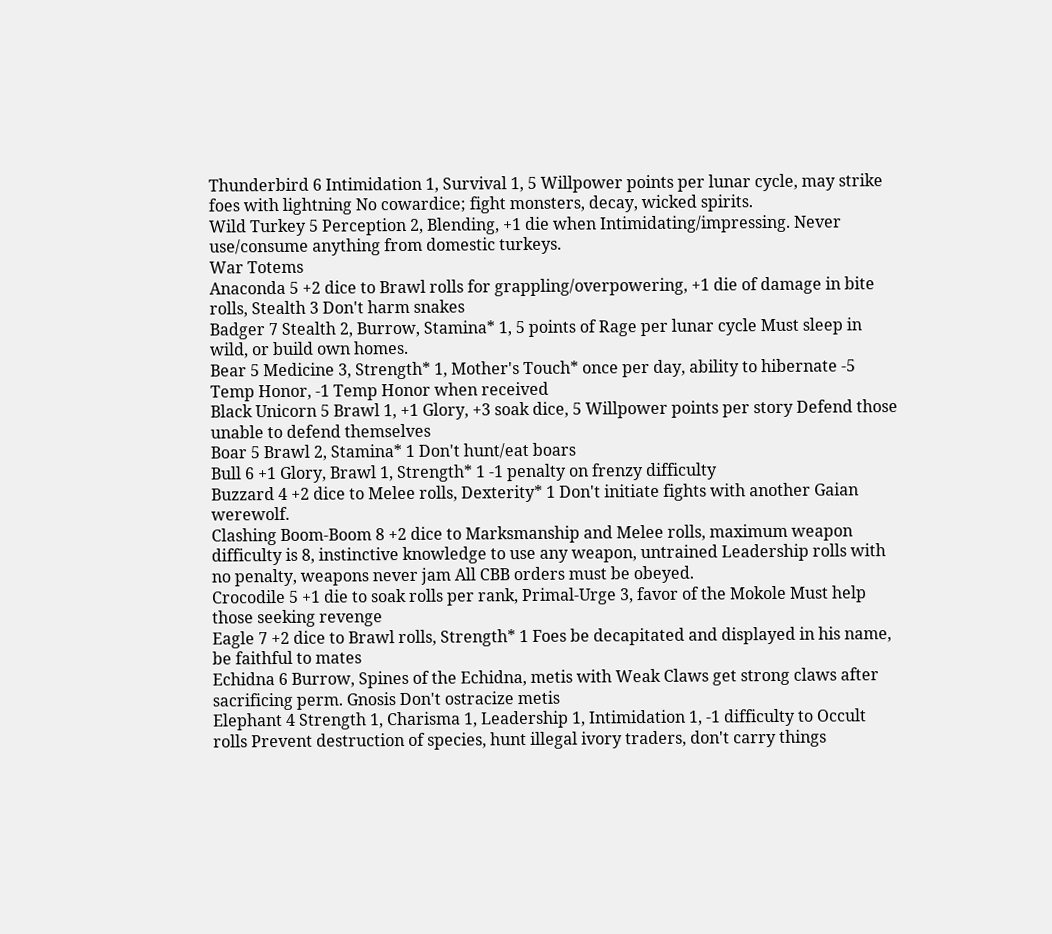Thunderbird 6 Intimidation 1, Survival 1, 5 Willpower points per lunar cycle, may strike foes with lightning No cowardice; fight monsters, decay, wicked spirits.
Wild Turkey 5 Perception 2, Blending, +1 die when Intimidating/impressing. Never use/consume anything from domestic turkeys.
War Totems
Anaconda 5 +2 dice to Brawl rolls for grappling/overpowering, +1 die of damage in bite rolls, Stealth 3 Don't harm snakes
Badger 7 Stealth 2, Burrow, Stamina* 1, 5 points of Rage per lunar cycle Must sleep in wild, or build own homes.
Bear 5 Medicine 3, Strength* 1, Mother's Touch* once per day, ability to hibernate -5 Temp Honor, -1 Temp Honor when received
Black Unicorn 5 Brawl 1, +1 Glory, +3 soak dice, 5 Willpower points per story Defend those unable to defend themselves
Boar 5 Brawl 2, Stamina* 1 Don't hunt/eat boars
Bull 6 +1 Glory, Brawl 1, Strength* 1 -1 penalty on frenzy difficulty
Buzzard 4 +2 dice to Melee rolls, Dexterity* 1 Don't initiate fights with another Gaian werewolf.
Clashing Boom-Boom 8 +2 dice to Marksmanship and Melee rolls, maximum weapon difficulty is 8, instinctive knowledge to use any weapon, untrained Leadership rolls with no penalty, weapons never jam All CBB orders must be obeyed.
Crocodile 5 +1 die to soak rolls per rank, Primal-Urge 3, favor of the Mokole Must help those seeking revenge
Eagle 7 +2 dice to Brawl rolls, Strength* 1 Foes be decapitated and displayed in his name, be faithful to mates
Echidna 6 Burrow, Spines of the Echidna, metis with Weak Claws get strong claws after sacrificing perm. Gnosis Don't ostracize metis
Elephant 4 Strength 1, Charisma 1, Leadership 1, Intimidation 1, -1 difficulty to Occult rolls Prevent destruction of species, hunt illegal ivory traders, don't carry things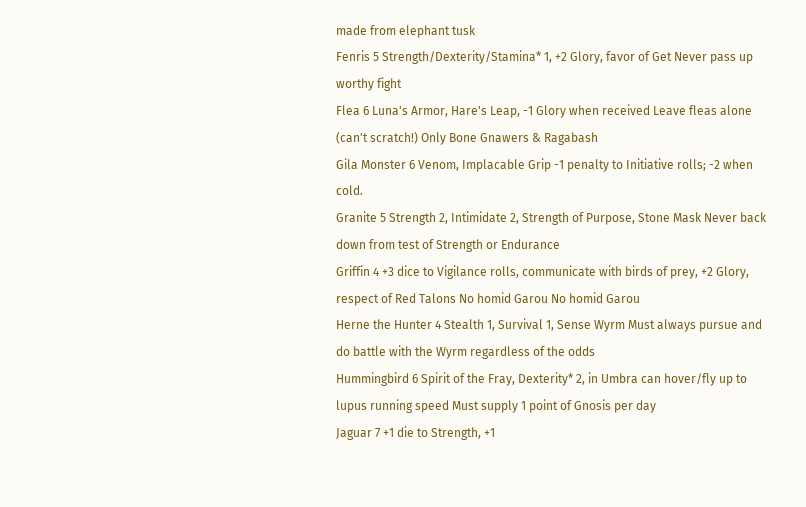made from elephant tusk
Fenris 5 Strength/Dexterity/Stamina* 1, +2 Glory, favor of Get Never pass up worthy fight
Flea 6 Luna's Armor, Hare's Leap, -1 Glory when received Leave fleas alone (can't scratch!) Only Bone Gnawers & Ragabash
Gila Monster 6 Venom, Implacable Grip -1 penalty to Initiative rolls; -2 when cold.
Granite 5 Strength 2, Intimidate 2, Strength of Purpose, Stone Mask Never back down from test of Strength or Endurance
Griffin 4 +3 dice to Vigilance rolls, communicate with birds of prey, +2 Glory, respect of Red Talons No homid Garou No homid Garou
Herne the Hunter 4 Stealth 1, Survival 1, Sense Wyrm Must always pursue and do battle with the Wyrm regardless of the odds
Hummingbird 6 Spirit of the Fray, Dexterity* 2, in Umbra can hover/fly up to lupus running speed Must supply 1 point of Gnosis per day
Jaguar 7 +1 die to Strength, +1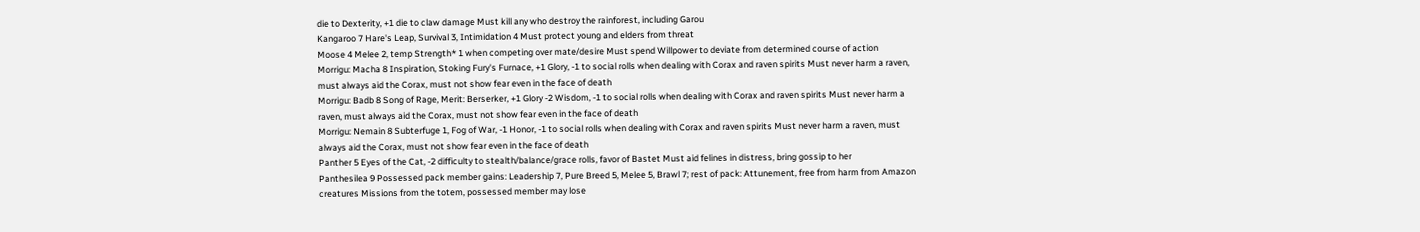die to Dexterity, +1 die to claw damage Must kill any who destroy the rainforest, including Garou
Kangaroo 7 Hare's Leap, Survival 3, Intimidation 4 Must protect young and elders from threat
Moose 4 Melee 2, temp Strength* 1 when competing over mate/desire Must spend Willpower to deviate from determined course of action
Morrigu: Macha 8 Inspiration, Stoking Fury's Furnace, +1 Glory, -1 to social rolls when dealing with Corax and raven spirits Must never harm a raven, must always aid the Corax, must not show fear even in the face of death
Morrigu: Badb 8 Song of Rage, Merit: Berserker, +1 Glory -2 Wisdom, -1 to social rolls when dealing with Corax and raven spirits Must never harm a raven, must always aid the Corax, must not show fear even in the face of death
Morrigu: Nemain 8 Subterfuge 1, Fog of War, -1 Honor, -1 to social rolls when dealing with Corax and raven spirits Must never harm a raven, must always aid the Corax, must not show fear even in the face of death
Panther 5 Eyes of the Cat, -2 difficulty to stealth/balance/grace rolls, favor of Bastet Must aid felines in distress, bring gossip to her
Panthesilea 9 Possessed pack member gains: Leadership 7, Pure Breed 5, Melee 5, Brawl 7; rest of pack: Attunement, free from harm from Amazon creatures Missions from the totem, possessed member may lose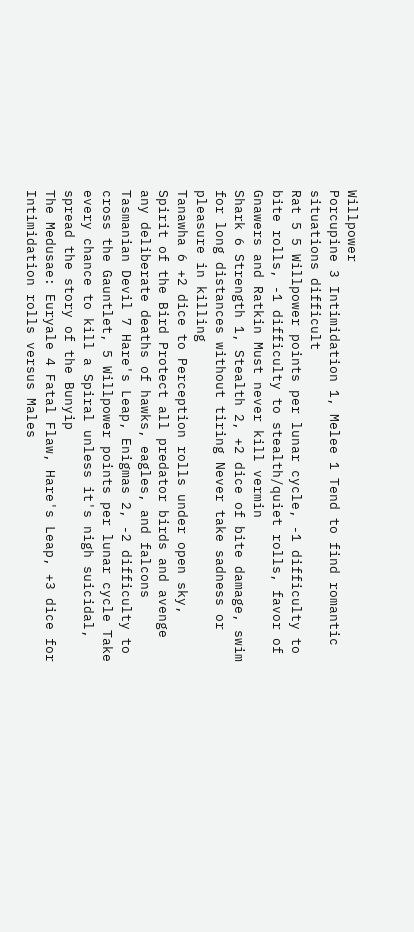Willpower
Porcupine 3 Intimidation 1, Melee 1 Tend to find romantic situations difficult
Rat 5 5 Willpower points per lunar cycle, -1 difficulty to bite rolls, -1 difficulty to stealth/quiet rolls, favor of Gnawers and Ratkin Must never kill vermin
Shark 6 Strength 1, Stealth 2, +2 dice of bite damage, swim for long distances without tiring Never take sadness or pleasure in killing
Tanawha 6 +2 dice to Perception rolls under open sky, Spirit of the Bird Protect all predator birds and avenge any deliberate deaths of hawks, eagles, and falcons
Tasmanian Devil 7 Hare's Leap, Enigmas 2, -2 difficulty to cross the Gauntlet, 5 Willpower points per lunar cycle Take every chance to kill a Spiral unless it's nigh suicidal, spread the story of the Bunyip
The Medusae: Euryale 4 Fatal Flaw, Hare's Leap, +3 dice for Intimidation rolls versus Males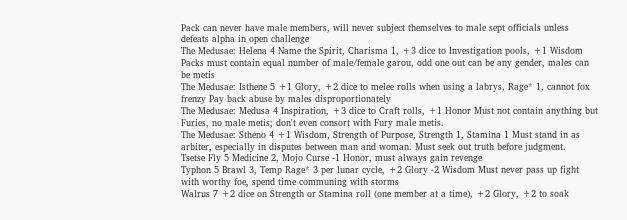Pack can never have male members, will never subject themselves to male sept officials unless defeats alpha in open challenge
The Medusae: Helena 4 Name the Spirit, Charisma 1, +3 dice to Investigation pools, +1 Wisdom Packs must contain equal number of male/female garou, odd one out can be any gender, males can be metis
The Medusae: Isthene 5 +1 Glory, +2 dice to melee rolls when using a labrys, Rage* 1, cannot fox frenzy Pay back abuse by males disproportionately
The Medusae: Medusa 4 Inspiration, +3 dice to Craft rolls, +1 Honor Must not contain anything but Furies, no male metis; don't even consort with Fury male metis.
The Medusae: Stheno 4 +1 Wisdom, Strength of Purpose, Strength 1, Stamina 1 Must stand in as arbiter, especially in disputes between man and woman. Must seek out truth before judgment.
Tsetse Fly 5 Medicine 2, Mojo Curse -1 Honor, must always gain revenge
Typhon 5 Brawl 3, Temp Rage* 3 per lunar cycle, +2 Glory -2 Wisdom Must never pass up fight with worthy foe, spend time communing with storms
Walrus 7 +2 dice on Strength or Stamina roll (one member at a time), +2 Glory, +2 to soak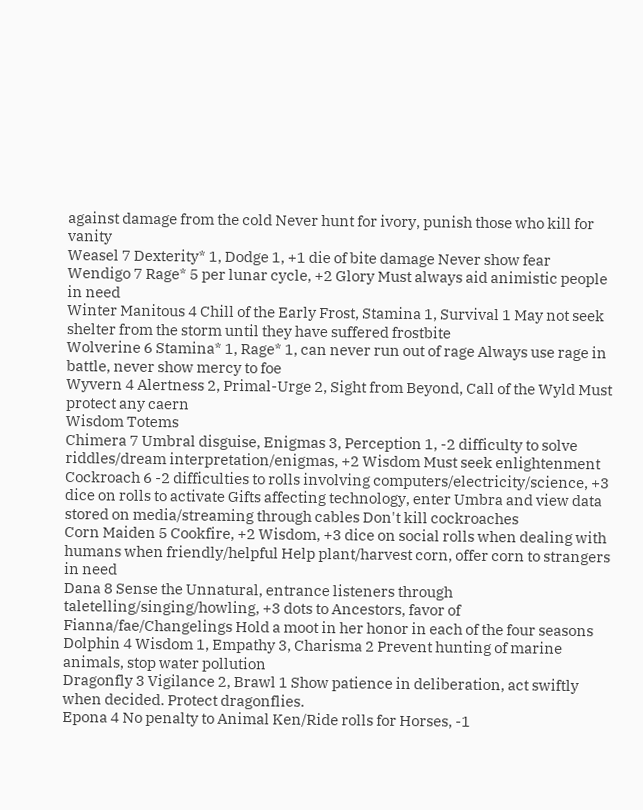against damage from the cold Never hunt for ivory, punish those who kill for vanity
Weasel 7 Dexterity* 1, Dodge 1, +1 die of bite damage Never show fear
Wendigo 7 Rage* 5 per lunar cycle, +2 Glory Must always aid animistic people in need
Winter Manitous 4 Chill of the Early Frost, Stamina 1, Survival 1 May not seek shelter from the storm until they have suffered frostbite
Wolverine 6 Stamina* 1, Rage* 1, can never run out of rage Always use rage in battle, never show mercy to foe
Wyvern 4 Alertness 2, Primal-Urge 2, Sight from Beyond, Call of the Wyld Must protect any caern
Wisdom Totems
Chimera 7 Umbral disguise, Enigmas 3, Perception 1, -2 difficulty to solve riddles/dream interpretation/enigmas, +2 Wisdom Must seek enlightenment
Cockroach 6 -2 difficulties to rolls involving computers/electricity/science, +3 dice on rolls to activate Gifts affecting technology, enter Umbra and view data stored on media/streaming through cables Don't kill cockroaches
Corn Maiden 5 Cookfire, +2 Wisdom, +3 dice on social rolls when dealing with humans when friendly/helpful Help plant/harvest corn, offer corn to strangers in need
Dana 8 Sense the Unnatural, entrance listeners through taletelling/singing/howling, +3 dots to Ancestors, favor of Fianna/fae/Changelings Hold a moot in her honor in each of the four seasons
Dolphin 4 Wisdom 1, Empathy 3, Charisma 2 Prevent hunting of marine animals, stop water pollution
Dragonfly 3 Vigilance 2, Brawl 1 Show patience in deliberation, act swiftly when decided. Protect dragonflies.
Epona 4 No penalty to Animal Ken/Ride rolls for Horses, -1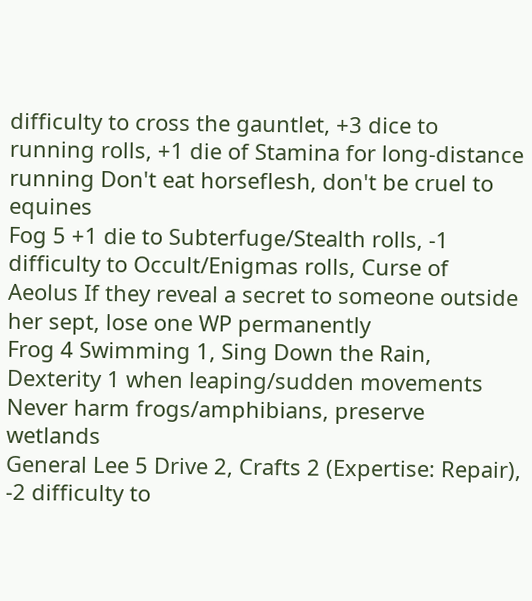difficulty to cross the gauntlet, +3 dice to running rolls, +1 die of Stamina for long-distance running Don't eat horseflesh, don't be cruel to equines
Fog 5 +1 die to Subterfuge/Stealth rolls, -1 difficulty to Occult/Enigmas rolls, Curse of Aeolus If they reveal a secret to someone outside her sept, lose one WP permanently
Frog 4 Swimming 1, Sing Down the Rain, Dexterity 1 when leaping/sudden movements Never harm frogs/amphibians, preserve wetlands
General Lee 5 Drive 2, Crafts 2 (Expertise: Repair), -2 difficulty to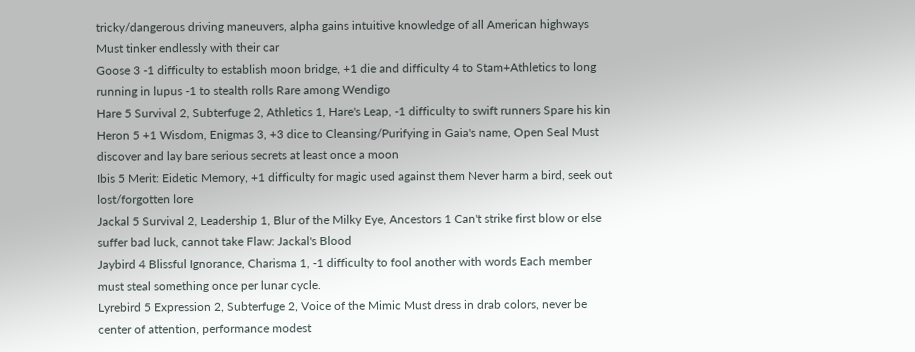tricky/dangerous driving maneuvers, alpha gains intuitive knowledge of all American highways Must tinker endlessly with their car
Goose 3 -1 difficulty to establish moon bridge, +1 die and difficulty 4 to Stam+Athletics to long running in lupus -1 to stealth rolls Rare among Wendigo
Hare 5 Survival 2, Subterfuge 2, Athletics 1, Hare's Leap, -1 difficulty to swift runners Spare his kin
Heron 5 +1 Wisdom, Enigmas 3, +3 dice to Cleansing/Purifying in Gaia's name, Open Seal Must discover and lay bare serious secrets at least once a moon
Ibis 5 Merit: Eidetic Memory, +1 difficulty for magic used against them Never harm a bird, seek out lost/forgotten lore
Jackal 5 Survival 2, Leadership 1, Blur of the Milky Eye, Ancestors 1 Can't strike first blow or else suffer bad luck, cannot take Flaw: Jackal's Blood
Jaybird 4 Blissful Ignorance, Charisma 1, -1 difficulty to fool another with words Each member must steal something once per lunar cycle.
Lyrebird 5 Expression 2, Subterfuge 2, Voice of the Mimic Must dress in drab colors, never be center of attention, performance modest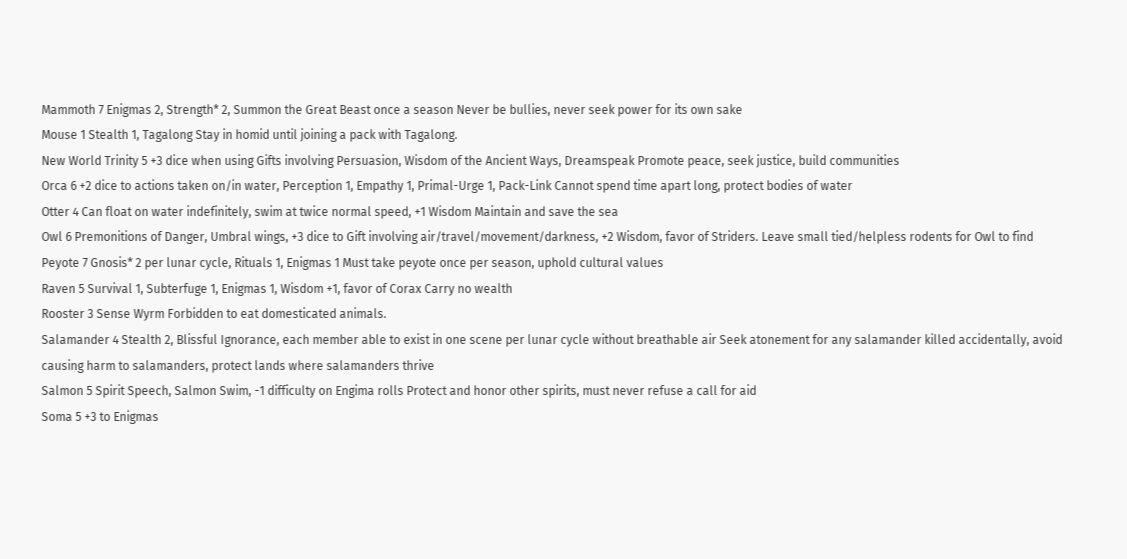Mammoth 7 Enigmas 2, Strength* 2, Summon the Great Beast once a season Never be bullies, never seek power for its own sake
Mouse 1 Stealth 1, Tagalong Stay in homid until joining a pack with Tagalong.
New World Trinity 5 +3 dice when using Gifts involving Persuasion, Wisdom of the Ancient Ways, Dreamspeak Promote peace, seek justice, build communities
Orca 6 +2 dice to actions taken on/in water, Perception 1, Empathy 1, Primal-Urge 1, Pack-Link Cannot spend time apart long, protect bodies of water
Otter 4 Can float on water indefinitely, swim at twice normal speed, +1 Wisdom Maintain and save the sea
Owl 6 Premonitions of Danger, Umbral wings, +3 dice to Gift involving air/travel/movement/darkness, +2 Wisdom, favor of Striders. Leave small tied/helpless rodents for Owl to find
Peyote 7 Gnosis* 2 per lunar cycle, Rituals 1, Enigmas 1 Must take peyote once per season, uphold cultural values
Raven 5 Survival 1, Subterfuge 1, Enigmas 1, Wisdom +1, favor of Corax Carry no wealth
Rooster 3 Sense Wyrm Forbidden to eat domesticated animals.
Salamander 4 Stealth 2, Blissful Ignorance, each member able to exist in one scene per lunar cycle without breathable air Seek atonement for any salamander killed accidentally, avoid causing harm to salamanders, protect lands where salamanders thrive
Salmon 5 Spirit Speech, Salmon Swim, -1 difficulty on Engima rolls Protect and honor other spirits, must never refuse a call for aid
Soma 5 +3 to Enigmas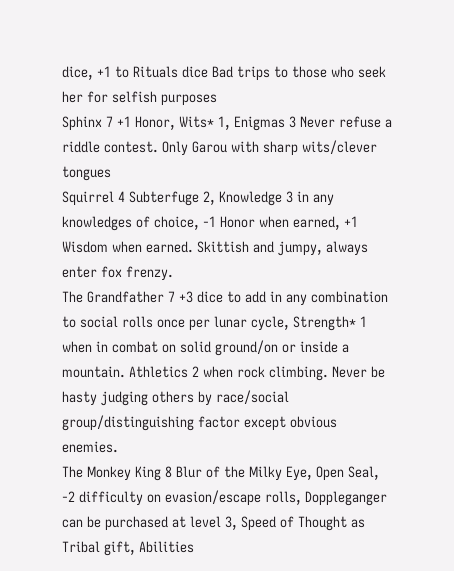dice, +1 to Rituals dice Bad trips to those who seek her for selfish purposes
Sphinx 7 +1 Honor, Wits* 1, Enigmas 3 Never refuse a riddle contest. Only Garou with sharp wits/clever tongues
Squirrel 4 Subterfuge 2, Knowledge 3 in any knowledges of choice, -1 Honor when earned, +1 Wisdom when earned. Skittish and jumpy, always enter fox frenzy.
The Grandfather 7 +3 dice to add in any combination to social rolls once per lunar cycle, Strength* 1 when in combat on solid ground/on or inside a mountain. Athletics 2 when rock climbing. Never be hasty judging others by race/social group/distinguishing factor except obvious enemies.
The Monkey King 8 Blur of the Milky Eye, Open Seal, -2 difficulty on evasion/escape rolls, Doppleganger can be purchased at level 3, Speed of Thought as Tribal gift, Abilities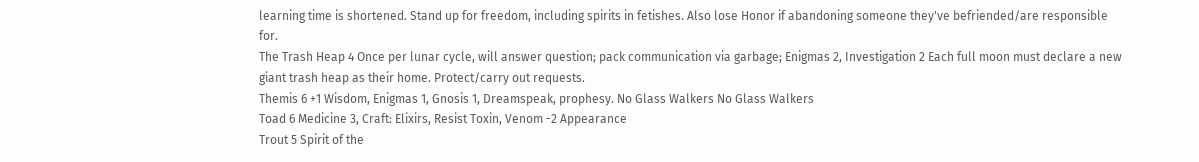learning time is shortened. Stand up for freedom, including spirits in fetishes. Also lose Honor if abandoning someone they've befriended/are responsible for.
The Trash Heap 4 Once per lunar cycle, will answer question; pack communication via garbage; Enigmas 2, Investigation 2 Each full moon must declare a new giant trash heap as their home. Protect/carry out requests.
Themis 6 +1 Wisdom, Enigmas 1, Gnosis 1, Dreamspeak, prophesy. No Glass Walkers No Glass Walkers
Toad 6 Medicine 3, Craft: Elixirs, Resist Toxin, Venom -2 Appearance
Trout 5 Spirit of the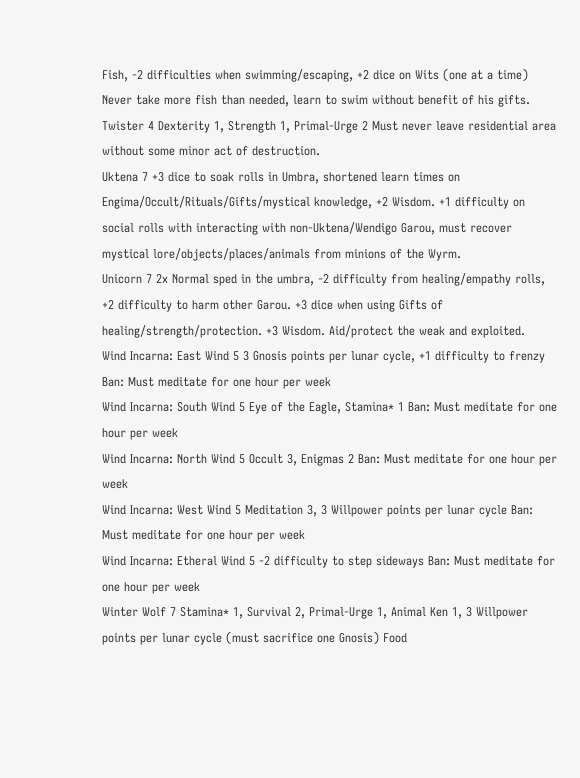Fish, -2 difficulties when swimming/escaping, +2 dice on Wits (one at a time) Never take more fish than needed, learn to swim without benefit of his gifts.
Twister 4 Dexterity 1, Strength 1, Primal-Urge 2 Must never leave residential area without some minor act of destruction.
Uktena 7 +3 dice to soak rolls in Umbra, shortened learn times on Engima/Occult/Rituals/Gifts/mystical knowledge, +2 Wisdom. +1 difficulty on social rolls with interacting with non-Uktena/Wendigo Garou, must recover mystical lore/objects/places/animals from minions of the Wyrm.
Unicorn 7 2x Normal sped in the umbra, -2 difficulty from healing/empathy rolls, +2 difficulty to harm other Garou. +3 dice when using Gifts of healing/strength/protection. +3 Wisdom. Aid/protect the weak and exploited.
Wind Incarna: East Wind 5 3 Gnosis points per lunar cycle, +1 difficulty to frenzy Ban: Must meditate for one hour per week
Wind Incarna: South Wind 5 Eye of the Eagle, Stamina* 1 Ban: Must meditate for one hour per week
Wind Incarna: North Wind 5 Occult 3, Enigmas 2 Ban: Must meditate for one hour per week
Wind Incarna: West Wind 5 Meditation 3, 3 Willpower points per lunar cycle Ban: Must meditate for one hour per week
Wind Incarna: Etheral Wind 5 -2 difficulty to step sideways Ban: Must meditate for one hour per week
Winter Wolf 7 Stamina* 1, Survival 2, Primal-Urge 1, Animal Ken 1, 3 Willpower points per lunar cycle (must sacrifice one Gnosis) Food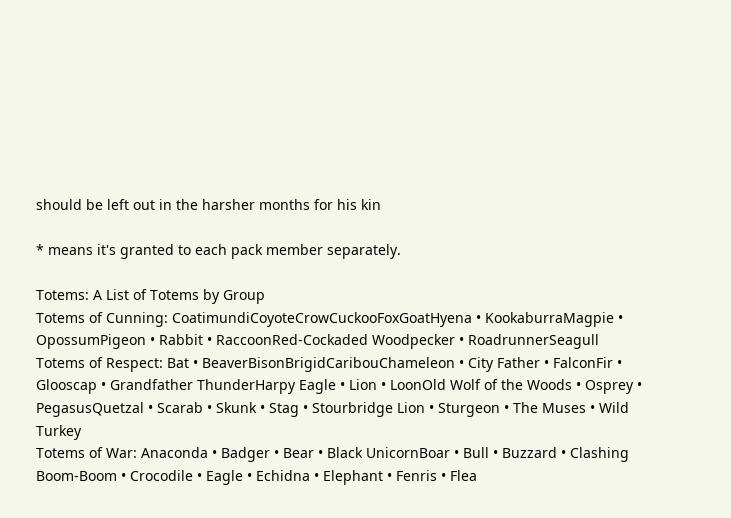should be left out in the harsher months for his kin

* means it's granted to each pack member separately.

Totems: A List of Totems by Group
Totems of Cunning: CoatimundiCoyoteCrowCuckooFoxGoatHyena • KookaburraMagpie • OpossumPigeon • Rabbit • RaccoonRed-Cockaded Woodpecker • RoadrunnerSeagull
Totems of Respect: Bat • BeaverBisonBrigidCaribouChameleon • City Father • FalconFir • Glooscap • Grandfather ThunderHarpy Eagle • Lion • LoonOld Wolf of the Woods • Osprey • PegasusQuetzal • Scarab • Skunk • Stag • Stourbridge Lion • Sturgeon • The Muses • Wild Turkey
Totems of War: Anaconda • Badger • Bear • Black UnicornBoar • Bull • Buzzard • Clashing Boom-Boom • Crocodile • Eagle • Echidna • Elephant • Fenris • Flea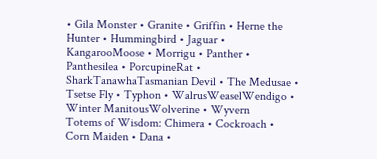• Gila Monster • Granite • Griffin • Herne the Hunter • Hummingbird • Jaguar • KangarooMoose • Morrigu • Panther • Panthesilea • PorcupineRat • SharkTanawhaTasmanian Devil • The Medusae • Tsetse Fly • Typhon • WalrusWeaselWendigo • Winter ManitousWolverine • Wyvern
Totems of Wisdom: Chimera • Cockroach • Corn Maiden • Dana •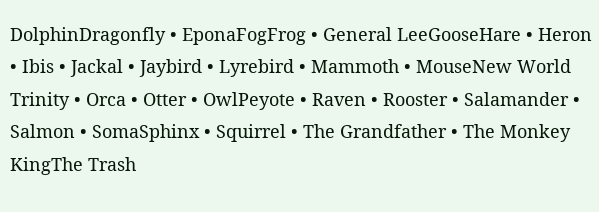DolphinDragonfly • EponaFogFrog • General LeeGooseHare • Heron • Ibis • Jackal • Jaybird • Lyrebird • Mammoth • MouseNew World Trinity • Orca • Otter • OwlPeyote • Raven • Rooster • Salamander • Salmon • SomaSphinx • Squirrel • The Grandfather • The Monkey KingThe Trash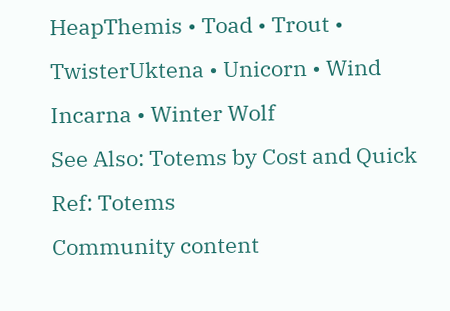HeapThemis • Toad • Trout • TwisterUktena • Unicorn • Wind Incarna • Winter Wolf
See Also: Totems by Cost and Quick Ref: Totems
Community content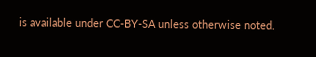is available under CC-BY-SA unless otherwise noted.